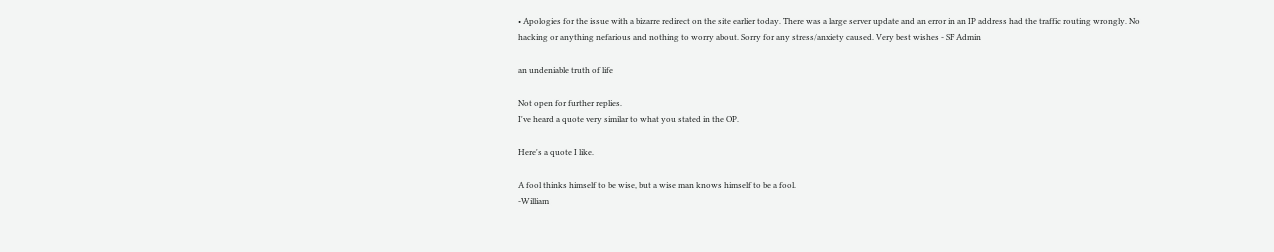• Apologies for the issue with a bizarre redirect on the site earlier today. There was a large server update and an error in an IP address had the traffic routing wrongly. No hacking or anything nefarious and nothing to worry about. Sorry for any stress/anxiety caused. Very best wishes - SF Admin

an undeniable truth of life

Not open for further replies.
I've heard a quote very similar to what you stated in the OP.

Here's a quote I like.

A fool thinks himself to be wise, but a wise man knows himself to be a fool.
-William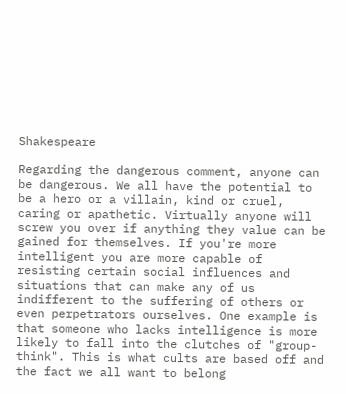Shakespeare

Regarding the dangerous comment, anyone can be dangerous. We all have the potential to be a hero or a villain, kind or cruel, caring or apathetic. Virtually anyone will screw you over if anything they value can be gained for themselves. If you're more intelligent you are more capable of resisting certain social influences and situations that can make any of us indifferent to the suffering of others or even perpetrators ourselves. One example is that someone who lacks intelligence is more likely to fall into the clutches of "group-think". This is what cults are based off and the fact we all want to belong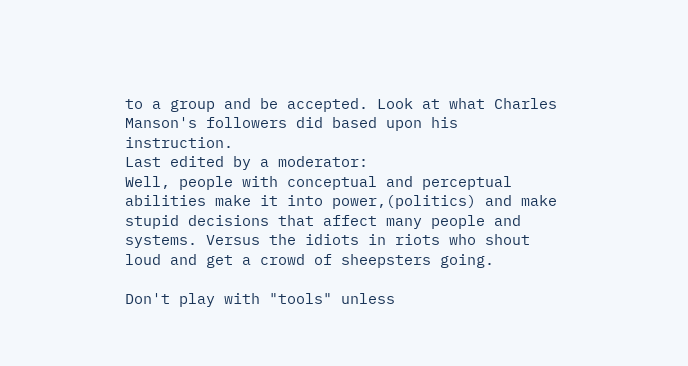to a group and be accepted. Look at what Charles Manson's followers did based upon his instruction.
Last edited by a moderator:
Well, people with conceptual and perceptual abilities make it into power,(politics) and make stupid decisions that affect many people and systems. Versus the idiots in riots who shout loud and get a crowd of sheepsters going.

Don't play with "tools" unless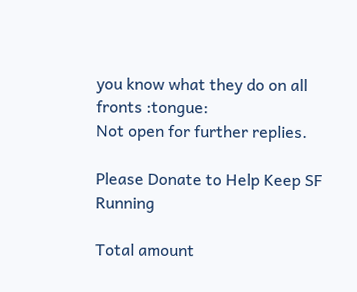you know what they do on all fronts :tongue:
Not open for further replies.

Please Donate to Help Keep SF Running

Total amount